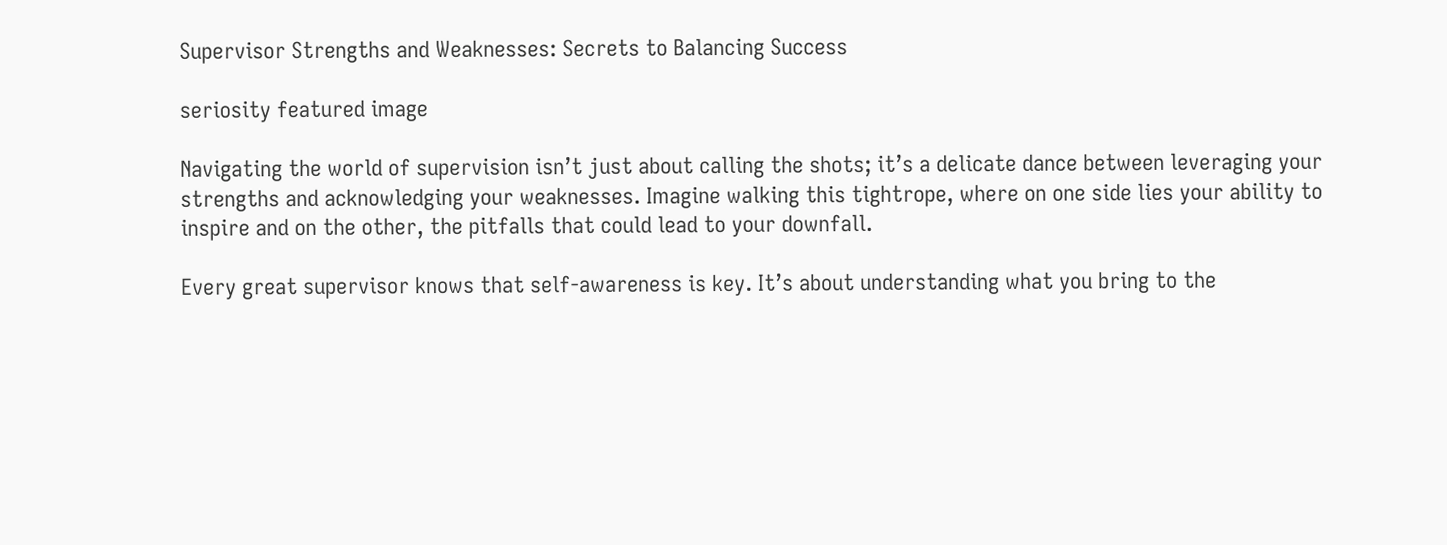Supervisor Strengths and Weaknesses: Secrets to Balancing Success

seriosity featured image

Navigating the world of supervision isn’t just about calling the shots; it’s a delicate dance between leveraging your strengths and acknowledging your weaknesses. Imagine walking this tightrope, where on one side lies your ability to inspire and on the other, the pitfalls that could lead to your downfall.

Every great supervisor knows that self-awareness is key. It’s about understanding what you bring to the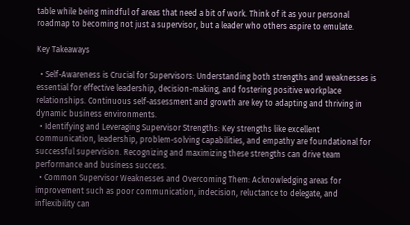table while being mindful of areas that need a bit of work. Think of it as your personal roadmap to becoming not just a supervisor, but a leader who others aspire to emulate.

Key Takeaways

  • Self-Awareness is Crucial for Supervisors: Understanding both strengths and weaknesses is essential for effective leadership, decision-making, and fostering positive workplace relationships. Continuous self-assessment and growth are key to adapting and thriving in dynamic business environments.
  • Identifying and Leveraging Supervisor Strengths: Key strengths like excellent communication, leadership, problem-solving capabilities, and empathy are foundational for successful supervision. Recognizing and maximizing these strengths can drive team performance and business success.
  • Common Supervisor Weaknesses and Overcoming Them: Acknowledging areas for improvement such as poor communication, indecision, reluctance to delegate, and inflexibility can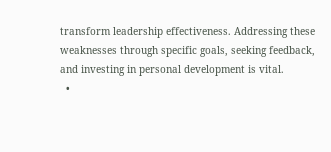transform leadership effectiveness. Addressing these weaknesses through specific goals, seeking feedback, and investing in personal development is vital.
  •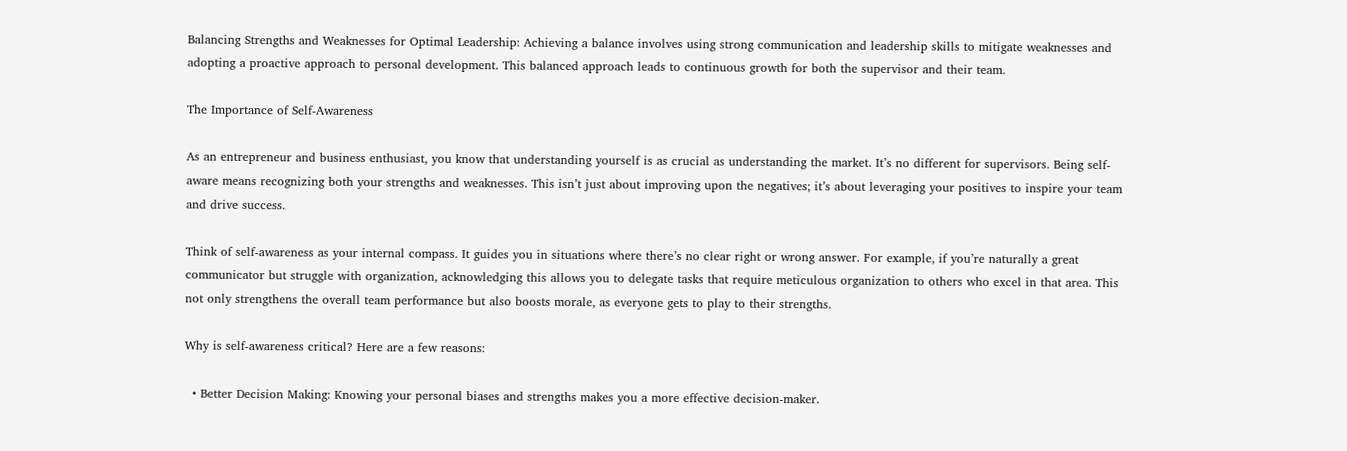Balancing Strengths and Weaknesses for Optimal Leadership: Achieving a balance involves using strong communication and leadership skills to mitigate weaknesses and adopting a proactive approach to personal development. This balanced approach leads to continuous growth for both the supervisor and their team.

The Importance of Self-Awareness

As an entrepreneur and business enthusiast, you know that understanding yourself is as crucial as understanding the market. It’s no different for supervisors. Being self-aware means recognizing both your strengths and weaknesses. This isn’t just about improving upon the negatives; it’s about leveraging your positives to inspire your team and drive success.

Think of self-awareness as your internal compass. It guides you in situations where there’s no clear right or wrong answer. For example, if you’re naturally a great communicator but struggle with organization, acknowledging this allows you to delegate tasks that require meticulous organization to others who excel in that area. This not only strengthens the overall team performance but also boosts morale, as everyone gets to play to their strengths.

Why is self-awareness critical? Here are a few reasons:

  • Better Decision Making: Knowing your personal biases and strengths makes you a more effective decision-maker.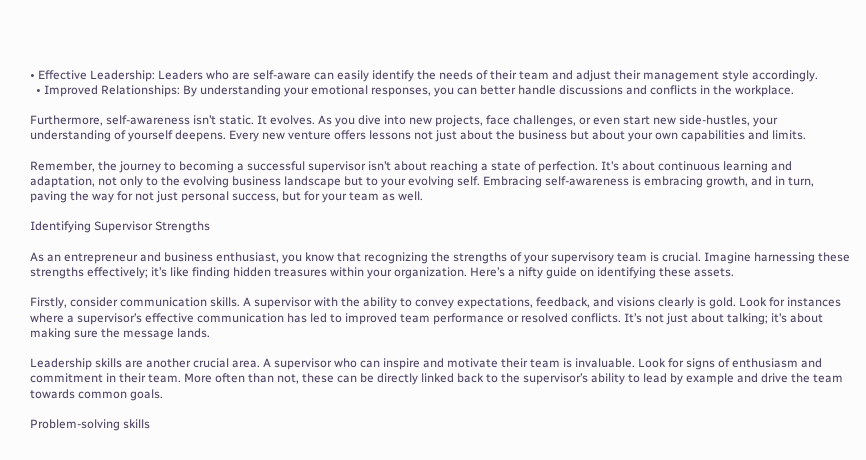• Effective Leadership: Leaders who are self-aware can easily identify the needs of their team and adjust their management style accordingly.
  • Improved Relationships: By understanding your emotional responses, you can better handle discussions and conflicts in the workplace.

Furthermore, self-awareness isn’t static. It evolves. As you dive into new projects, face challenges, or even start new side-hustles, your understanding of yourself deepens. Every new venture offers lessons not just about the business but about your own capabilities and limits.

Remember, the journey to becoming a successful supervisor isn’t about reaching a state of perfection. It’s about continuous learning and adaptation, not only to the evolving business landscape but to your evolving self. Embracing self-awareness is embracing growth, and in turn, paving the way for not just personal success, but for your team as well.

Identifying Supervisor Strengths

As an entrepreneur and business enthusiast, you know that recognizing the strengths of your supervisory team is crucial. Imagine harnessing these strengths effectively; it’s like finding hidden treasures within your organization. Here’s a nifty guide on identifying these assets.

Firstly, consider communication skills. A supervisor with the ability to convey expectations, feedback, and visions clearly is gold. Look for instances where a supervisor’s effective communication has led to improved team performance or resolved conflicts. It’s not just about talking; it’s about making sure the message lands.

Leadership skills are another crucial area. A supervisor who can inspire and motivate their team is invaluable. Look for signs of enthusiasm and commitment in their team. More often than not, these can be directly linked back to the supervisor’s ability to lead by example and drive the team towards common goals.

Problem-solving skills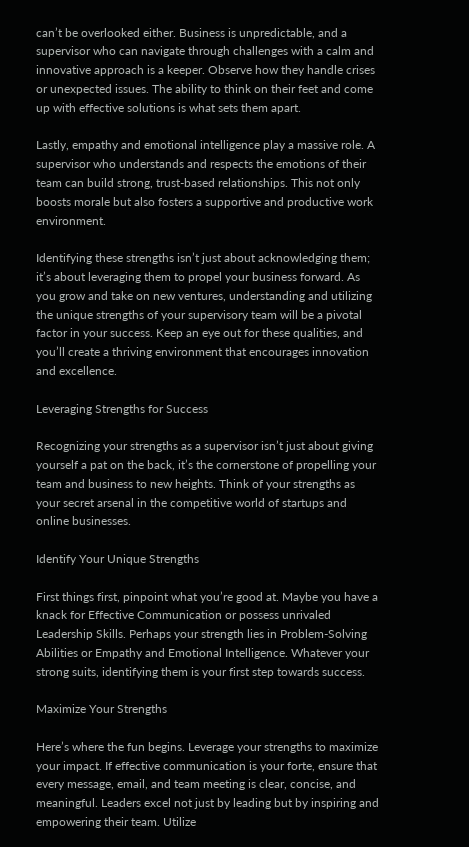can’t be overlooked either. Business is unpredictable, and a supervisor who can navigate through challenges with a calm and innovative approach is a keeper. Observe how they handle crises or unexpected issues. The ability to think on their feet and come up with effective solutions is what sets them apart.

Lastly, empathy and emotional intelligence play a massive role. A supervisor who understands and respects the emotions of their team can build strong, trust-based relationships. This not only boosts morale but also fosters a supportive and productive work environment.

Identifying these strengths isn’t just about acknowledging them; it’s about leveraging them to propel your business forward. As you grow and take on new ventures, understanding and utilizing the unique strengths of your supervisory team will be a pivotal factor in your success. Keep an eye out for these qualities, and you’ll create a thriving environment that encourages innovation and excellence.

Leveraging Strengths for Success

Recognizing your strengths as a supervisor isn’t just about giving yourself a pat on the back, it’s the cornerstone of propelling your team and business to new heights. Think of your strengths as your secret arsenal in the competitive world of startups and online businesses.

Identify Your Unique Strengths

First things first, pinpoint what you’re good at. Maybe you have a knack for Effective Communication or possess unrivaled Leadership Skills. Perhaps your strength lies in Problem-Solving Abilities or Empathy and Emotional Intelligence. Whatever your strong suits, identifying them is your first step towards success.

Maximize Your Strengths

Here’s where the fun begins. Leverage your strengths to maximize your impact. If effective communication is your forte, ensure that every message, email, and team meeting is clear, concise, and meaningful. Leaders excel not just by leading but by inspiring and empowering their team. Utilize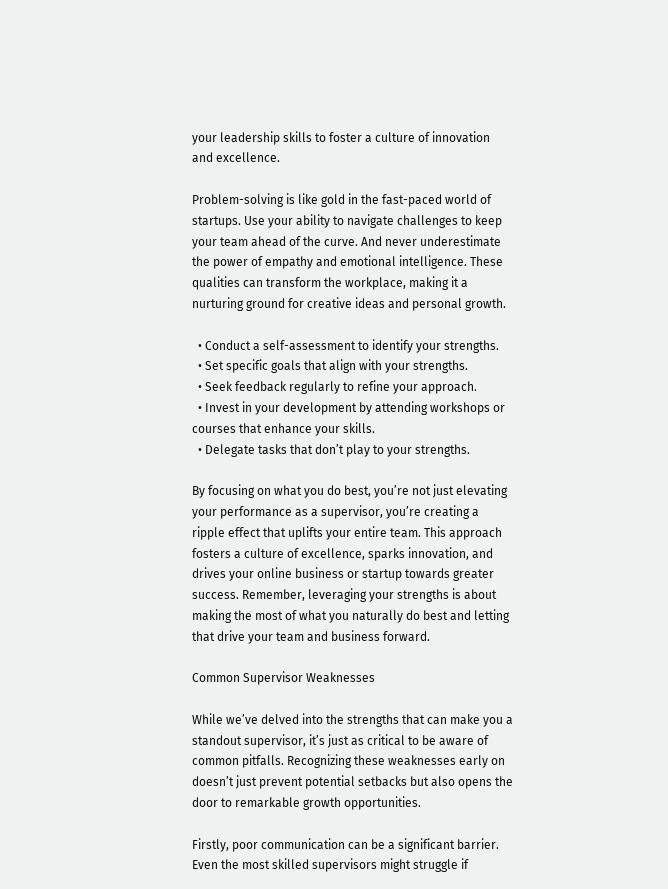your leadership skills to foster a culture of innovation and excellence.

Problem-solving is like gold in the fast-paced world of startups. Use your ability to navigate challenges to keep your team ahead of the curve. And never underestimate the power of empathy and emotional intelligence. These qualities can transform the workplace, making it a nurturing ground for creative ideas and personal growth.

  • Conduct a self-assessment to identify your strengths.
  • Set specific goals that align with your strengths.
  • Seek feedback regularly to refine your approach.
  • Invest in your development by attending workshops or courses that enhance your skills.
  • Delegate tasks that don’t play to your strengths.

By focusing on what you do best, you’re not just elevating your performance as a supervisor, you’re creating a ripple effect that uplifts your entire team. This approach fosters a culture of excellence, sparks innovation, and drives your online business or startup towards greater success. Remember, leveraging your strengths is about making the most of what you naturally do best and letting that drive your team and business forward.

Common Supervisor Weaknesses

While we’ve delved into the strengths that can make you a standout supervisor, it’s just as critical to be aware of common pitfalls. Recognizing these weaknesses early on doesn’t just prevent potential setbacks but also opens the door to remarkable growth opportunities.

Firstly, poor communication can be a significant barrier. Even the most skilled supervisors might struggle if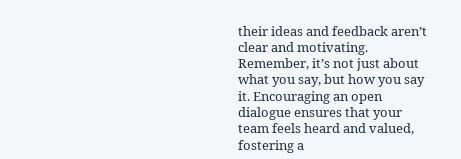their ideas and feedback aren’t clear and motivating. Remember, it’s not just about what you say, but how you say it. Encouraging an open dialogue ensures that your team feels heard and valued, fostering a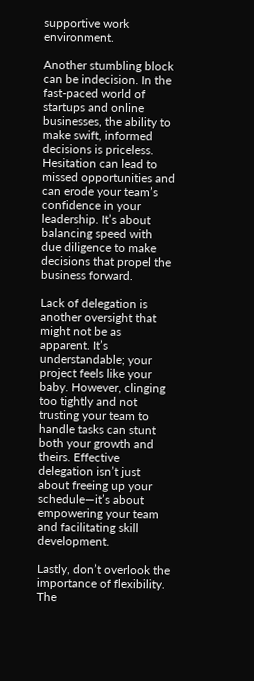supportive work environment.

Another stumbling block can be indecision. In the fast-paced world of startups and online businesses, the ability to make swift, informed decisions is priceless. Hesitation can lead to missed opportunities and can erode your team’s confidence in your leadership. It’s about balancing speed with due diligence to make decisions that propel the business forward.

Lack of delegation is another oversight that might not be as apparent. It’s understandable; your project feels like your baby. However, clinging too tightly and not trusting your team to handle tasks can stunt both your growth and theirs. Effective delegation isn’t just about freeing up your schedule—it’s about empowering your team and facilitating skill development.

Lastly, don’t overlook the importance of flexibility. The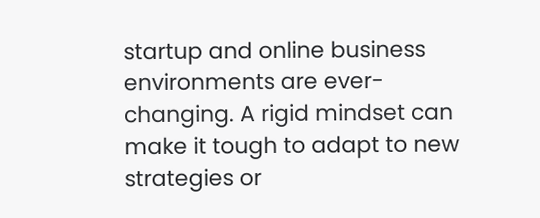startup and online business environments are ever-changing. A rigid mindset can make it tough to adapt to new strategies or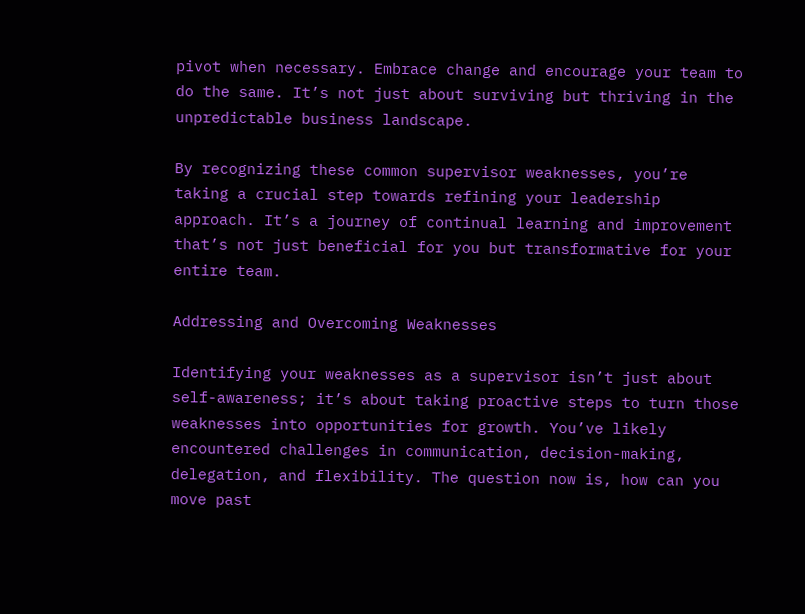pivot when necessary. Embrace change and encourage your team to do the same. It’s not just about surviving but thriving in the unpredictable business landscape.

By recognizing these common supervisor weaknesses, you’re taking a crucial step towards refining your leadership approach. It’s a journey of continual learning and improvement that’s not just beneficial for you but transformative for your entire team.

Addressing and Overcoming Weaknesses

Identifying your weaknesses as a supervisor isn’t just about self-awareness; it’s about taking proactive steps to turn those weaknesses into opportunities for growth. You’ve likely encountered challenges in communication, decision-making, delegation, and flexibility. The question now is, how can you move past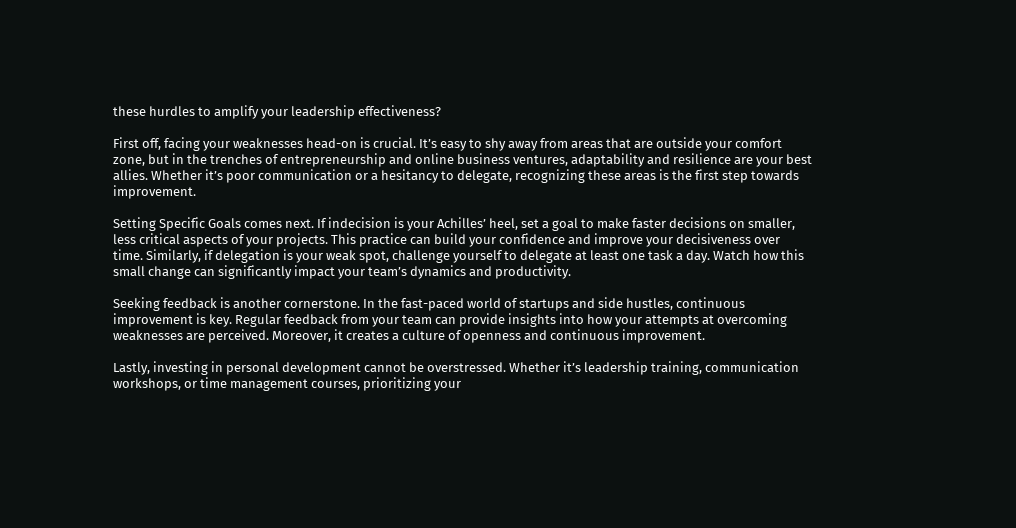these hurdles to amplify your leadership effectiveness?

First off, facing your weaknesses head-on is crucial. It’s easy to shy away from areas that are outside your comfort zone, but in the trenches of entrepreneurship and online business ventures, adaptability and resilience are your best allies. Whether it’s poor communication or a hesitancy to delegate, recognizing these areas is the first step towards improvement.

Setting Specific Goals comes next. If indecision is your Achilles’ heel, set a goal to make faster decisions on smaller, less critical aspects of your projects. This practice can build your confidence and improve your decisiveness over time. Similarly, if delegation is your weak spot, challenge yourself to delegate at least one task a day. Watch how this small change can significantly impact your team’s dynamics and productivity.

Seeking feedback is another cornerstone. In the fast-paced world of startups and side hustles, continuous improvement is key. Regular feedback from your team can provide insights into how your attempts at overcoming weaknesses are perceived. Moreover, it creates a culture of openness and continuous improvement.

Lastly, investing in personal development cannot be overstressed. Whether it’s leadership training, communication workshops, or time management courses, prioritizing your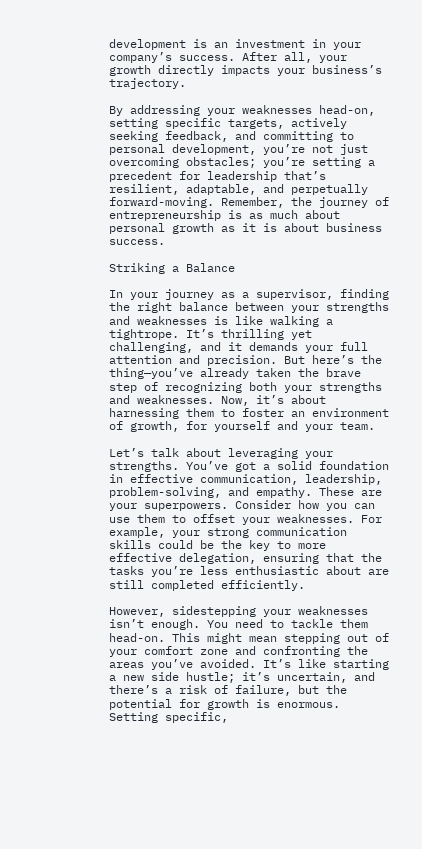development is an investment in your company’s success. After all, your growth directly impacts your business’s trajectory.

By addressing your weaknesses head-on, setting specific targets, actively seeking feedback, and committing to personal development, you’re not just overcoming obstacles; you’re setting a precedent for leadership that’s resilient, adaptable, and perpetually forward-moving. Remember, the journey of entrepreneurship is as much about personal growth as it is about business success.

Striking a Balance

In your journey as a supervisor, finding the right balance between your strengths and weaknesses is like walking a tightrope. It’s thrilling yet challenging, and it demands your full attention and precision. But here’s the thing—you’ve already taken the brave step of recognizing both your strengths and weaknesses. Now, it’s about harnessing them to foster an environment of growth, for yourself and your team.

Let’s talk about leveraging your strengths. You’ve got a solid foundation in effective communication, leadership, problem-solving, and empathy. These are your superpowers. Consider how you can use them to offset your weaknesses. For example, your strong communication skills could be the key to more effective delegation, ensuring that the tasks you’re less enthusiastic about are still completed efficiently.

However, sidestepping your weaknesses isn’t enough. You need to tackle them head-on. This might mean stepping out of your comfort zone and confronting the areas you’ve avoided. It’s like starting a new side hustle; it’s uncertain, and there’s a risk of failure, but the potential for growth is enormous. Setting specific,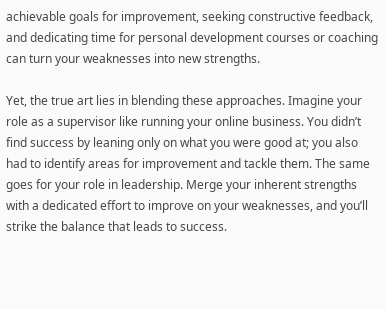achievable goals for improvement, seeking constructive feedback, and dedicating time for personal development courses or coaching can turn your weaknesses into new strengths.

Yet, the true art lies in blending these approaches. Imagine your role as a supervisor like running your online business. You didn’t find success by leaning only on what you were good at; you also had to identify areas for improvement and tackle them. The same goes for your role in leadership. Merge your inherent strengths with a dedicated effort to improve on your weaknesses, and you’ll strike the balance that leads to success.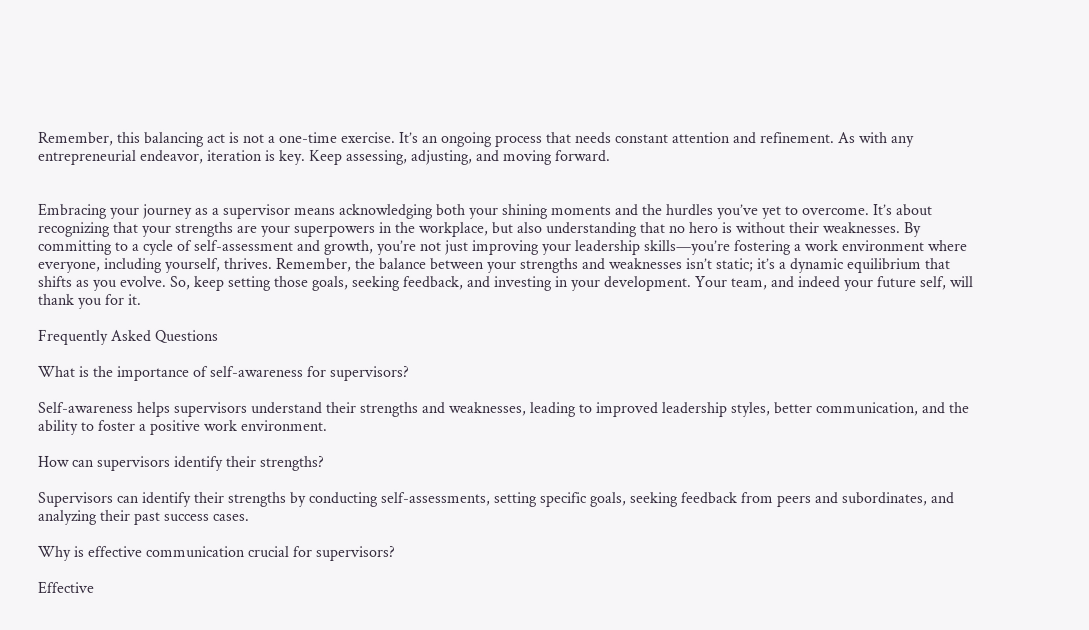Remember, this balancing act is not a one-time exercise. It’s an ongoing process that needs constant attention and refinement. As with any entrepreneurial endeavor, iteration is key. Keep assessing, adjusting, and moving forward.


Embracing your journey as a supervisor means acknowledging both your shining moments and the hurdles you’ve yet to overcome. It’s about recognizing that your strengths are your superpowers in the workplace, but also understanding that no hero is without their weaknesses. By committing to a cycle of self-assessment and growth, you’re not just improving your leadership skills—you’re fostering a work environment where everyone, including yourself, thrives. Remember, the balance between your strengths and weaknesses isn’t static; it’s a dynamic equilibrium that shifts as you evolve. So, keep setting those goals, seeking feedback, and investing in your development. Your team, and indeed your future self, will thank you for it.

Frequently Asked Questions

What is the importance of self-awareness for supervisors?

Self-awareness helps supervisors understand their strengths and weaknesses, leading to improved leadership styles, better communication, and the ability to foster a positive work environment.

How can supervisors identify their strengths?

Supervisors can identify their strengths by conducting self-assessments, setting specific goals, seeking feedback from peers and subordinates, and analyzing their past success cases.

Why is effective communication crucial for supervisors?

Effective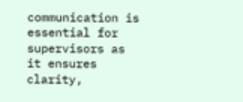communication is essential for supervisors as it ensures clarity,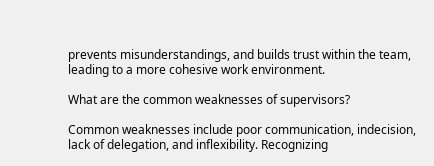prevents misunderstandings, and builds trust within the team, leading to a more cohesive work environment.

What are the common weaknesses of supervisors?

Common weaknesses include poor communication, indecision, lack of delegation, and inflexibility. Recognizing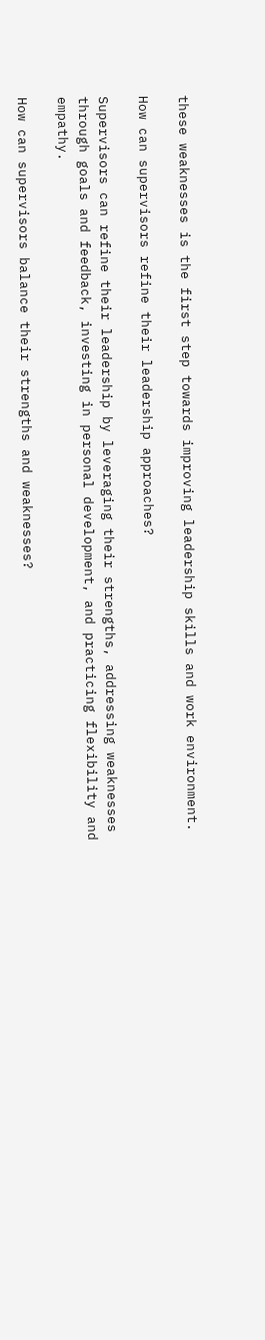these weaknesses is the first step towards improving leadership skills and work environment.

How can supervisors refine their leadership approaches?

Supervisors can refine their leadership by leveraging their strengths, addressing weaknesses through goals and feedback, investing in personal development, and practicing flexibility and empathy.

How can supervisors balance their strengths and weaknesses?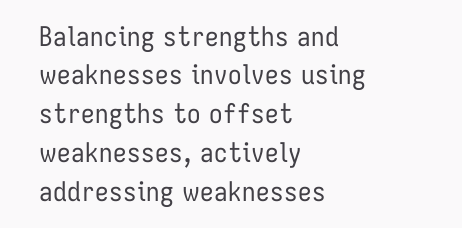Balancing strengths and weaknesses involves using strengths to offset weaknesses, actively addressing weaknesses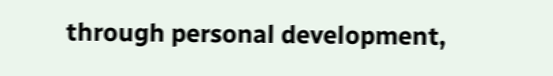through personal development,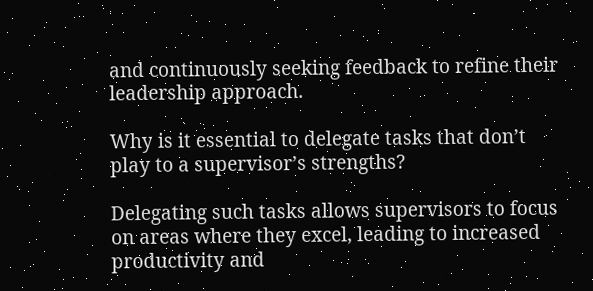and continuously seeking feedback to refine their leadership approach.

Why is it essential to delegate tasks that don’t play to a supervisor’s strengths?

Delegating such tasks allows supervisors to focus on areas where they excel, leading to increased productivity and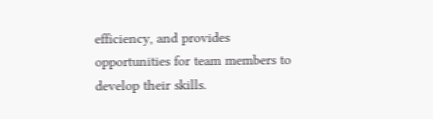efficiency, and provides opportunities for team members to develop their skills.